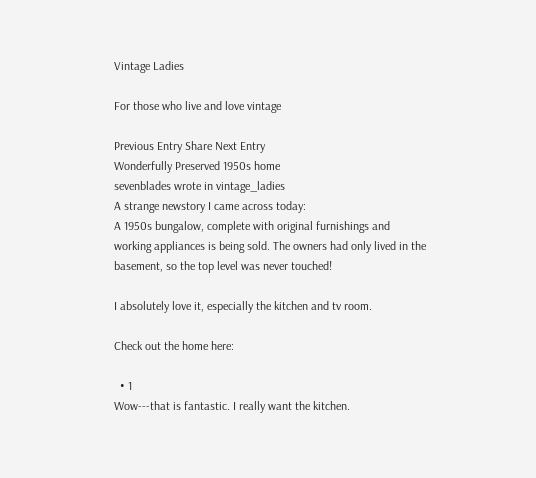Vintage Ladies

For those who live and love vintage

Previous Entry Share Next Entry
Wonderfully Preserved 1950s home
sevenblades wrote in vintage_ladies
A strange newstory I came across today:
A 1950s bungalow, complete with original furnishings and working appliances is being sold. The owners had only lived in the basement, so the top level was never touched!

I absolutely love it, especially the kitchen and tv room.

Check out the home here:

  • 1
Wow---that is fantastic. I really want the kitchen.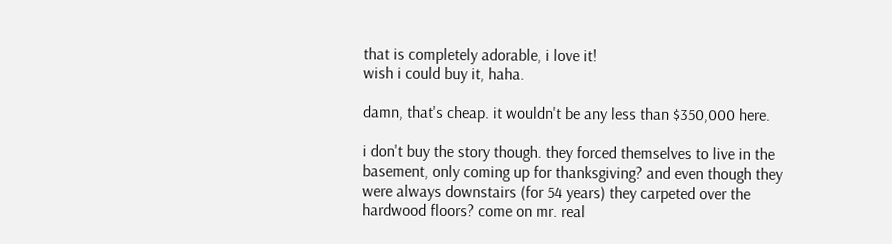that is completely adorable, i love it!
wish i could buy it, haha.

damn, that's cheap. it wouldn't be any less than $350,000 here.

i don't buy the story though. they forced themselves to live in the basement, only coming up for thanksgiving? and even though they were always downstairs (for 54 years) they carpeted over the hardwood floors? come on mr. real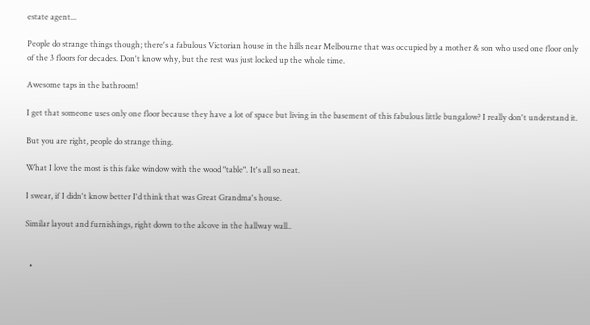estate agent...

People do strange things though; there's a fabulous Victorian house in the hills near Melbourne that was occupied by a mother & son who used one floor only of the 3 floors for decades. Don't know why, but the rest was just locked up the whole time.

Awesome taps in the bathroom!

I get that someone uses only one floor because they have a lot of space but living in the basement of this fabulous little bungalow? I really don't understand it.

But you are right, people do strange thing.

What I love the most is this fake window with the wood "table". It's all so neat.

I swear, if I didn't know better I'd think that was Great Grandma's house.

Similar layout and furnishings, right down to the alcove in the hallway wall..


  •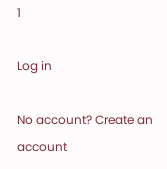1

Log in

No account? Create an account